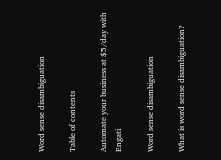Word sense disambiguation

Table of contents

Automate your business at $5/day with Engati

Word sense disambiguation

What is word sense disambiguation?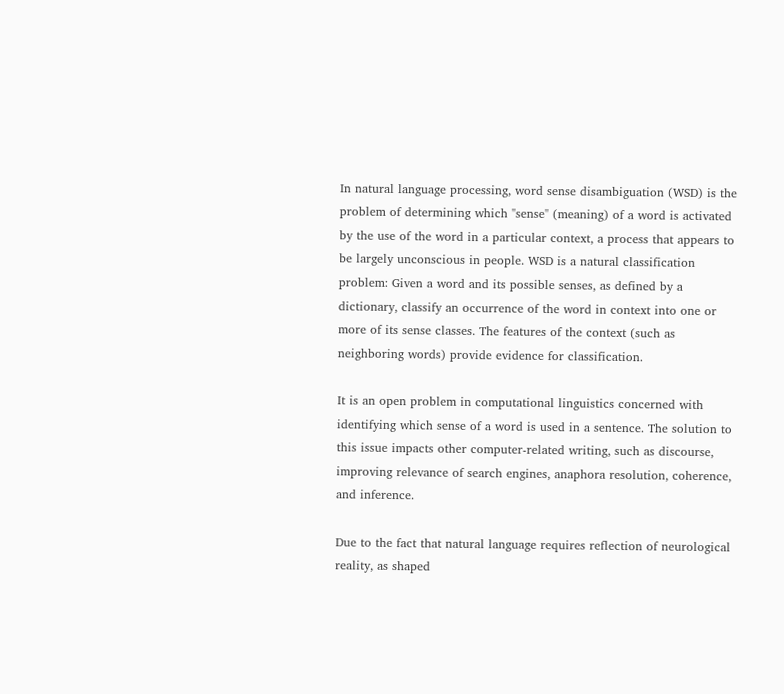In natural language processing, word sense disambiguation (WSD) is the problem of determining which "sense" (meaning) of a word is activated by the use of the word in a particular context, a process that appears to be largely unconscious in people. WSD is a natural classification problem: Given a word and its possible senses, as defined by a dictionary, classify an occurrence of the word in context into one or more of its sense classes. The features of the context (such as neighboring words) provide evidence for classification.

It is an open problem in computational linguistics concerned with identifying which sense of a word is used in a sentence. The solution to this issue impacts other computer-related writing, such as discourse, improving relevance of search engines, anaphora resolution, coherence, and inference.

Due to the fact that natural language requires reflection of neurological reality, as shaped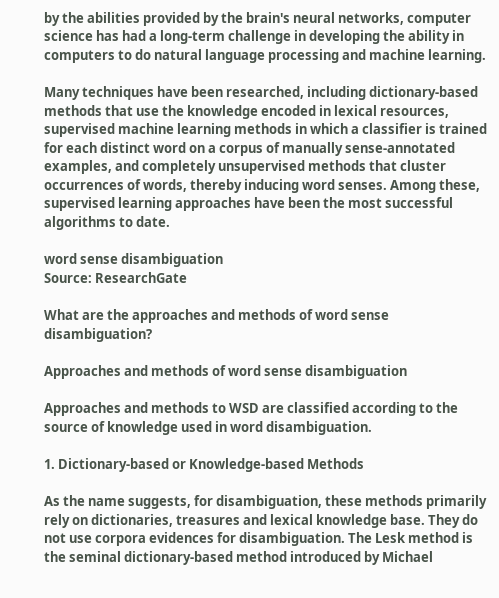by the abilities provided by the brain's neural networks, computer science has had a long-term challenge in developing the ability in computers to do natural language processing and machine learning.

Many techniques have been researched, including dictionary-based methods that use the knowledge encoded in lexical resources, supervised machine learning methods in which a classifier is trained for each distinct word on a corpus of manually sense-annotated examples, and completely unsupervised methods that cluster occurrences of words, thereby inducing word senses. Among these, supervised learning approaches have been the most successful algorithms to date.

word sense disambiguation
Source: ResearchGate

What are the approaches and methods of word sense disambiguation?

Approaches and methods of word sense disambiguation

Approaches and methods to WSD are classified according to the source of knowledge used in word disambiguation.

1. Dictionary-based or Knowledge-based Methods

As the name suggests, for disambiguation, these methods primarily rely on dictionaries, treasures and lexical knowledge base. They do not use corpora evidences for disambiguation. The Lesk method is the seminal dictionary-based method introduced by Michael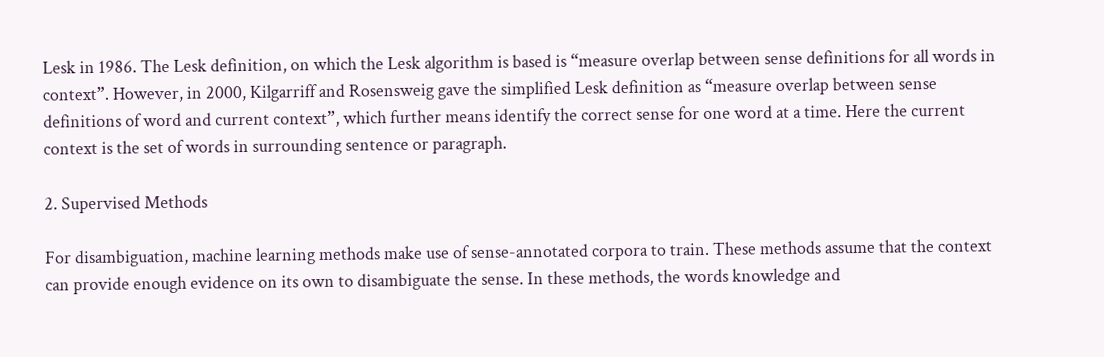Lesk in 1986. The Lesk definition, on which the Lesk algorithm is based is “measure overlap between sense definitions for all words in context”. However, in 2000, Kilgarriff and Rosensweig gave the simplified Lesk definition as “measure overlap between sense definitions of word and current context”, which further means identify the correct sense for one word at a time. Here the current context is the set of words in surrounding sentence or paragraph.

2. Supervised Methods

For disambiguation, machine learning methods make use of sense-annotated corpora to train. These methods assume that the context can provide enough evidence on its own to disambiguate the sense. In these methods, the words knowledge and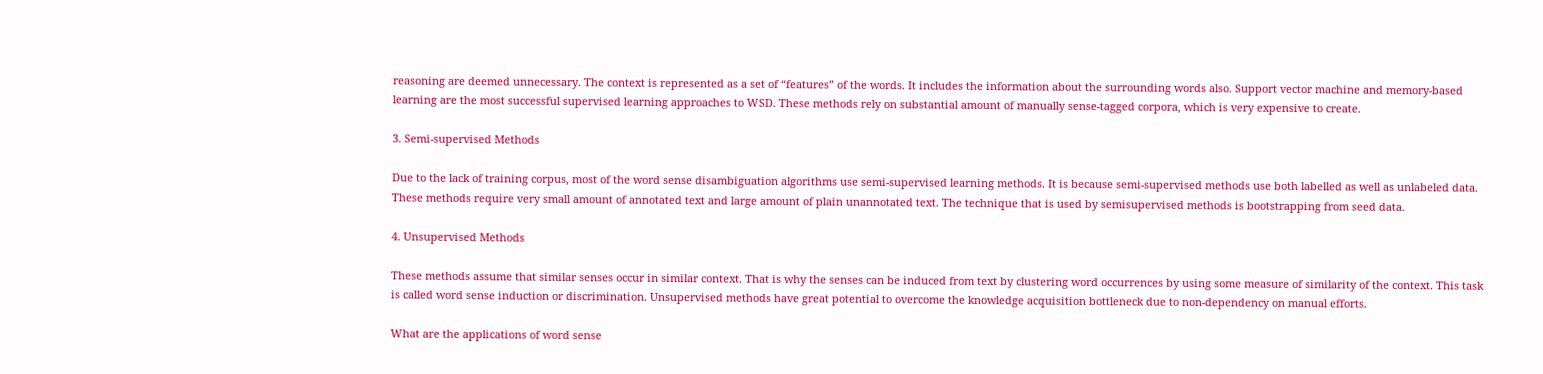reasoning are deemed unnecessary. The context is represented as a set of “features” of the words. It includes the information about the surrounding words also. Support vector machine and memory-based learning are the most successful supervised learning approaches to WSD. These methods rely on substantial amount of manually sense-tagged corpora, which is very expensive to create.

3. Semi-supervised Methods

Due to the lack of training corpus, most of the word sense disambiguation algorithms use semi-supervised learning methods. It is because semi-supervised methods use both labelled as well as unlabeled data. These methods require very small amount of annotated text and large amount of plain unannotated text. The technique that is used by semisupervised methods is bootstrapping from seed data.

4. Unsupervised Methods

These methods assume that similar senses occur in similar context. That is why the senses can be induced from text by clustering word occurrences by using some measure of similarity of the context. This task is called word sense induction or discrimination. Unsupervised methods have great potential to overcome the knowledge acquisition bottleneck due to non-dependency on manual efforts.

What are the applications of word sense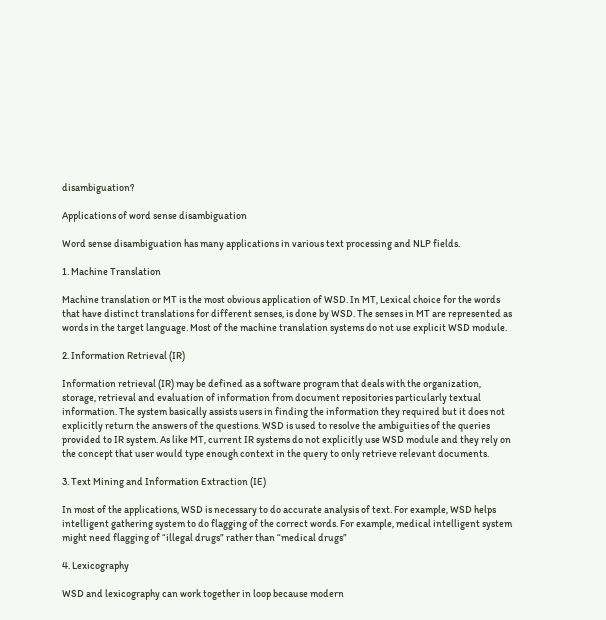disambiguation?

Applications of word sense disambiguation

Word sense disambiguation has many applications in various text processing and NLP fields.

1. Machine Translation

Machine translation or MT is the most obvious application of WSD. In MT, Lexical choice for the words that have distinct translations for different senses, is done by WSD. The senses in MT are represented as words in the target language. Most of the machine translation systems do not use explicit WSD module.

2. Information Retrieval (IR)

Information retrieval (IR) may be defined as a software program that deals with the organization, storage, retrieval and evaluation of information from document repositories particularly textual information. The system basically assists users in finding the information they required but it does not explicitly return the answers of the questions. WSD is used to resolve the ambiguities of the queries provided to IR system. As like MT, current IR systems do not explicitly use WSD module and they rely on the concept that user would type enough context in the query to only retrieve relevant documents.

3. Text Mining and Information Extraction (IE)

In most of the applications, WSD is necessary to do accurate analysis of text. For example, WSD helps intelligent gathering system to do flagging of the correct words. For example, medical intelligent system might need flagging of “illegal drugs” rather than “medical drugs”

4. Lexicography

WSD and lexicography can work together in loop because modern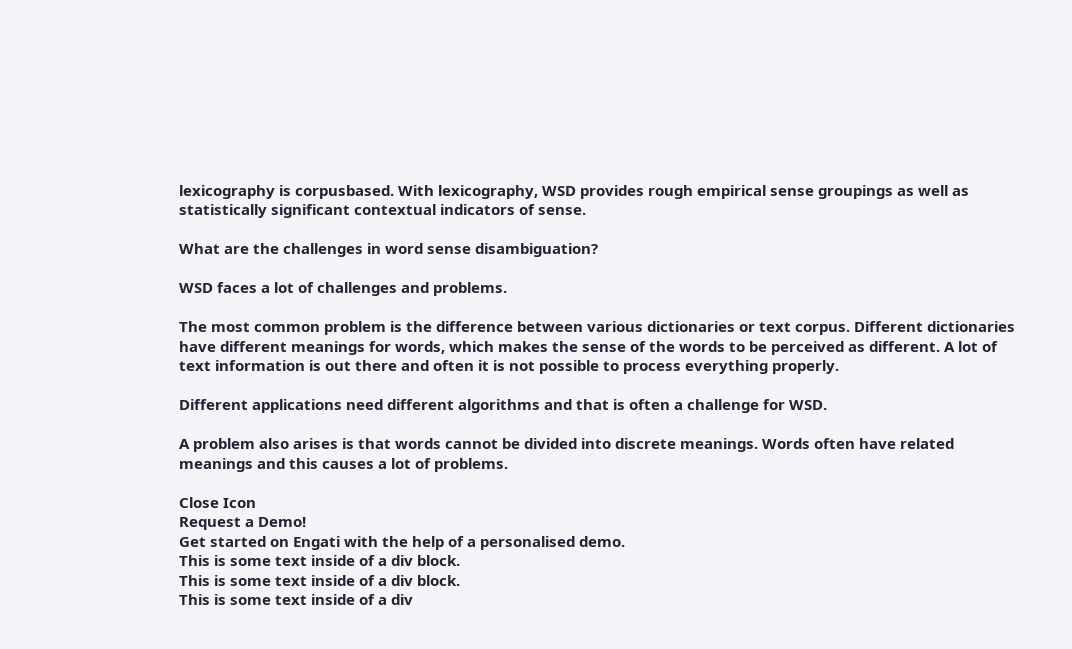lexicography is corpusbased. With lexicography, WSD provides rough empirical sense groupings as well as statistically significant contextual indicators of sense.

What are the challenges in word sense disambiguation?

WSD faces a lot of challenges and problems.

The most common problem is the difference between various dictionaries or text corpus. Different dictionaries have different meanings for words, which makes the sense of the words to be perceived as different. A lot of text information is out there and often it is not possible to process everything properly.

Different applications need different algorithms and that is often a challenge for WSD.

A problem also arises is that words cannot be divided into discrete meanings. Words often have related meanings and this causes a lot of problems.

Close Icon
Request a Demo!
Get started on Engati with the help of a personalised demo.
This is some text inside of a div block.
This is some text inside of a div block.
This is some text inside of a div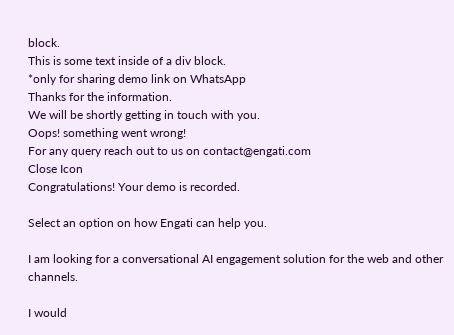block.
This is some text inside of a div block.
*only for sharing demo link on WhatsApp
Thanks for the information.
We will be shortly getting in touch with you.
Oops! something went wrong!
For any query reach out to us on contact@engati.com
Close Icon
Congratulations! Your demo is recorded.

Select an option on how Engati can help you.

I am looking for a conversational AI engagement solution for the web and other channels.

I would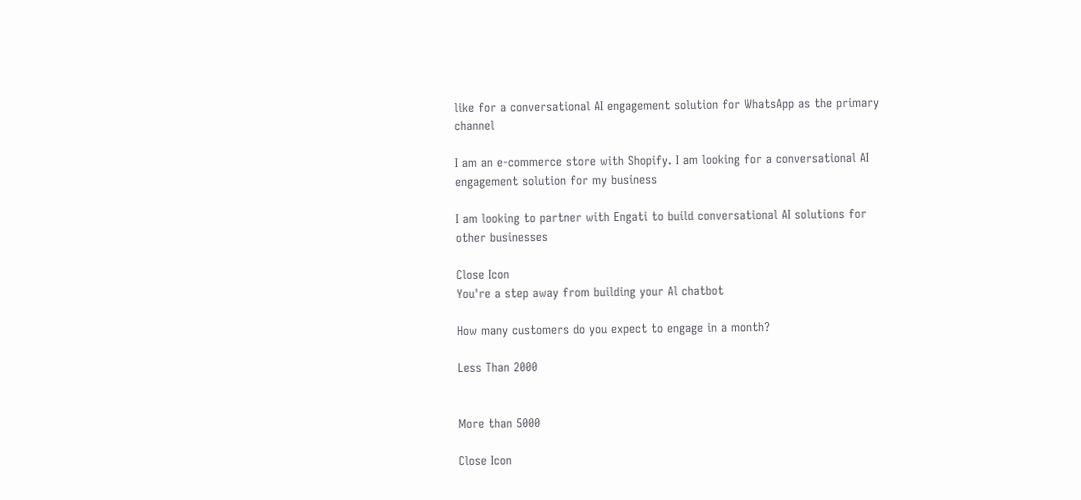like for a conversational AI engagement solution for WhatsApp as the primary channel

I am an e-commerce store with Shopify. I am looking for a conversational AI engagement solution for my business

I am looking to partner with Engati to build conversational AI solutions for other businesses

Close Icon
You're a step away from building your Al chatbot

How many customers do you expect to engage in a month?

Less Than 2000


More than 5000

Close Icon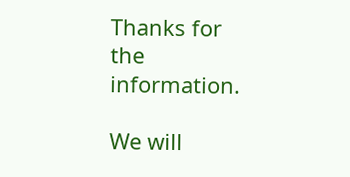Thanks for the information.

We will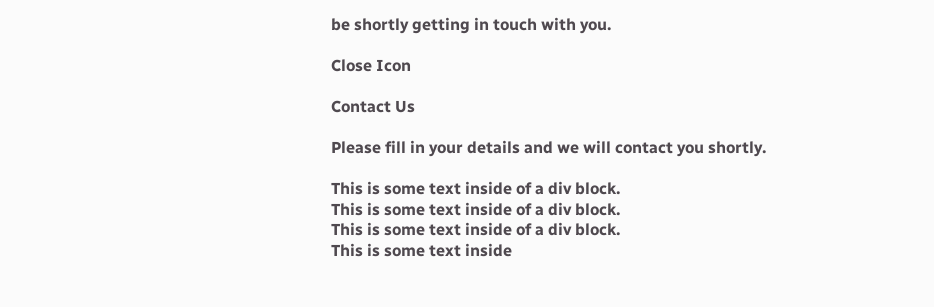be shortly getting in touch with you.

Close Icon

Contact Us

Please fill in your details and we will contact you shortly.

This is some text inside of a div block.
This is some text inside of a div block.
This is some text inside of a div block.
This is some text inside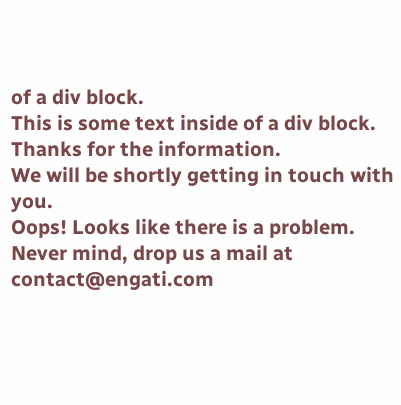of a div block.
This is some text inside of a div block.
Thanks for the information.
We will be shortly getting in touch with you.
Oops! Looks like there is a problem.
Never mind, drop us a mail at contact@engati.com